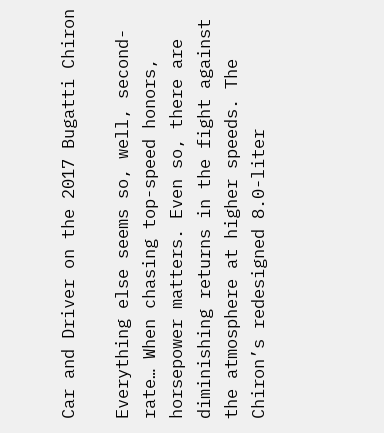Car and Driver on the 2017 Bugatti Chiron

Everything else seems so, well, second-rate… When chasing top-speed honors, horsepower matters. Even so, there are diminishing returns in the fight against the atmosphere at higher speeds. The Chiron’s redesigned 8.0-liter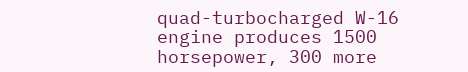quad-turbocharged W-16 engine produces 1500 horsepower, 300 more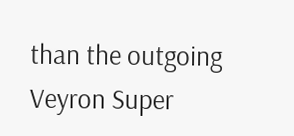than the outgoing Veyron Super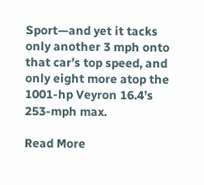Sport—and yet it tacks only another 3 mph onto that car’s top speed, and only eight more atop the 1001-hp Veyron 16.4’s 253-mph max.

Read More